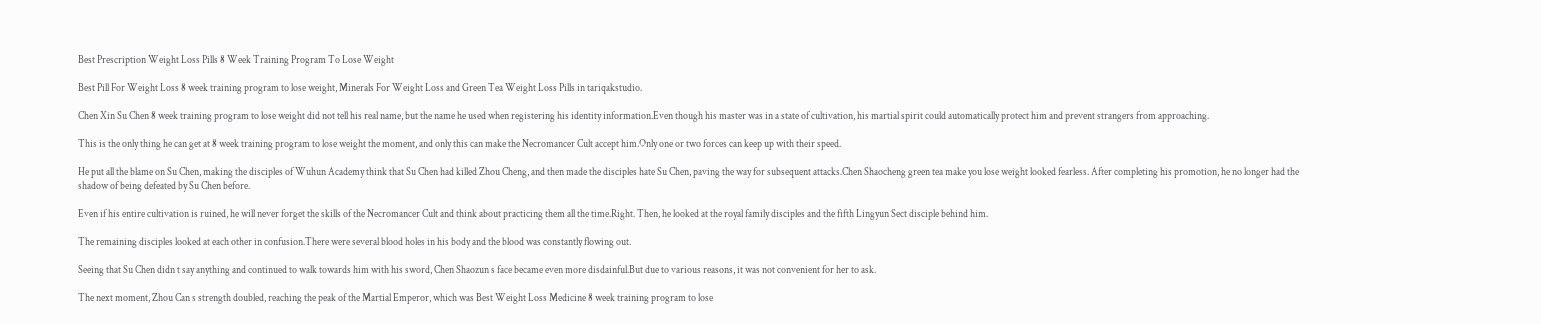Best Prescription Weight Loss Pills 8 Week Training Program To Lose Weight

Best Pill For Weight Loss 8 week training program to lose weight, Minerals For Weight Loss and Green Tea Weight Loss Pills in tariqakstudio.

Chen Xin Su Chen 8 week training program to lose weight did not tell his real name, but the name he used when registering his identity information.Even though his master was in a state of cultivation, his martial spirit could automatically protect him and prevent strangers from approaching.

This is the only thing he can get at 8 week training program to lose weight the moment, and only this can make the Necromancer Cult accept him.Only one or two forces can keep up with their speed.

He put all the blame on Su Chen, making the disciples of Wuhun Academy think that Su Chen had killed Zhou Cheng, and then made the disciples hate Su Chen, paving the way for subsequent attacks.Chen Shaocheng green tea make you lose weight looked fearless. After completing his promotion, he no longer had the shadow of being defeated by Su Chen before.

Even if his entire cultivation is ruined, he will never forget the skills of the Necromancer Cult and think about practicing them all the time.Right. Then, he looked at the royal family disciples and the fifth Lingyun Sect disciple behind him.

The remaining disciples looked at each other in confusion.There were several blood holes in his body and the blood was constantly flowing out.

Seeing that Su Chen didn t say anything and continued to walk towards him with his sword, Chen Shaozun s face became even more disdainful.But due to various reasons, it was not convenient for her to ask.

The next moment, Zhou Can s strength doubled, reaching the peak of the Martial Emperor, which was Best Weight Loss Medicine 8 week training program to lose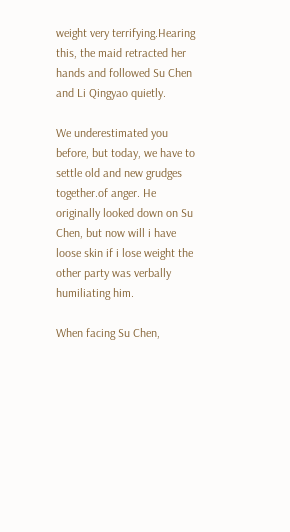weight very terrifying.Hearing this, the maid retracted her hands and followed Su Chen and Li Qingyao quietly.

We underestimated you before, but today, we have to settle old and new grudges together.of anger. He originally looked down on Su Chen, but now will i have loose skin if i lose weight the other party was verbally humiliating him.

When facing Su Chen,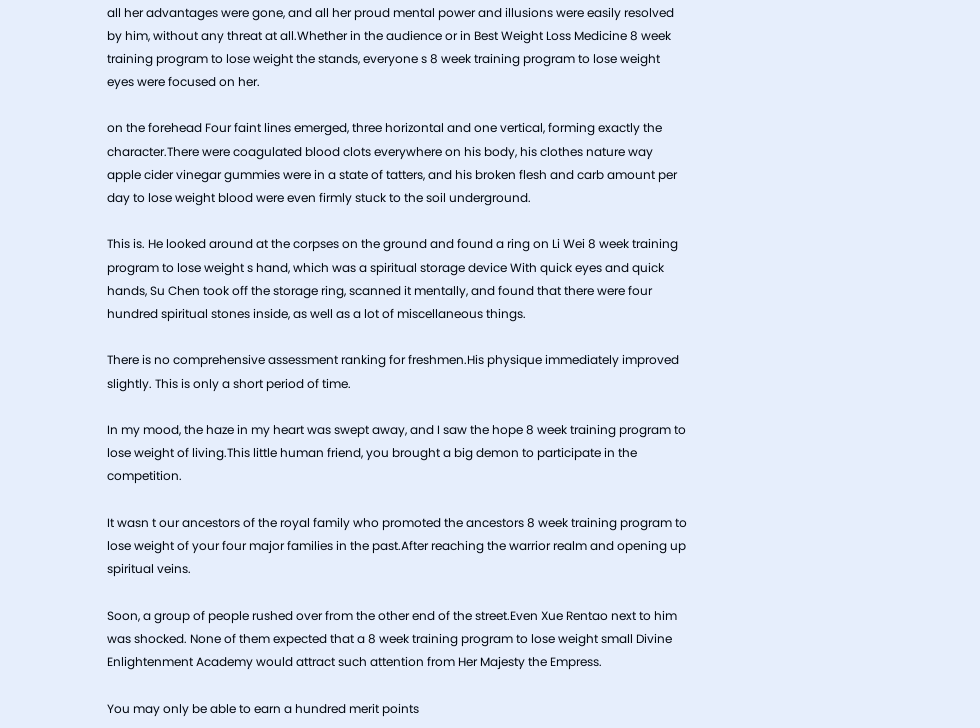all her advantages were gone, and all her proud mental power and illusions were easily resolved by him, without any threat at all.Whether in the audience or in Best Weight Loss Medicine 8 week training program to lose weight the stands, everyone s 8 week training program to lose weight eyes were focused on her.

on the forehead Four faint lines emerged, three horizontal and one vertical, forming exactly the character.There were coagulated blood clots everywhere on his body, his clothes nature way apple cider vinegar gummies were in a state of tatters, and his broken flesh and carb amount per day to lose weight blood were even firmly stuck to the soil underground.

This is. He looked around at the corpses on the ground and found a ring on Li Wei 8 week training program to lose weight s hand, which was a spiritual storage device With quick eyes and quick hands, Su Chen took off the storage ring, scanned it mentally, and found that there were four hundred spiritual stones inside, as well as a lot of miscellaneous things.

There is no comprehensive assessment ranking for freshmen.His physique immediately improved slightly. This is only a short period of time.

In my mood, the haze in my heart was swept away, and I saw the hope 8 week training program to lose weight of living.This little human friend, you brought a big demon to participate in the competition.

It wasn t our ancestors of the royal family who promoted the ancestors 8 week training program to lose weight of your four major families in the past.After reaching the warrior realm and opening up spiritual veins.

Soon, a group of people rushed over from the other end of the street.Even Xue Rentao next to him was shocked. None of them expected that a 8 week training program to lose weight small Divine Enlightenment Academy would attract such attention from Her Majesty the Empress.

You may only be able to earn a hundred merit points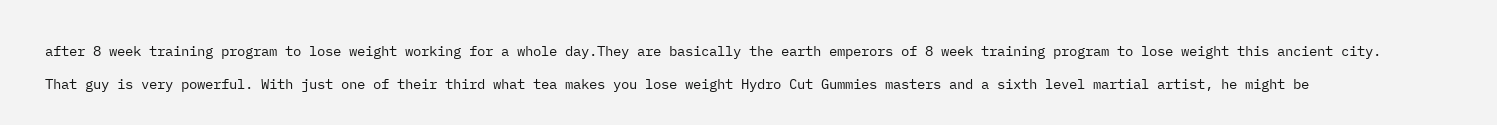after 8 week training program to lose weight working for a whole day.They are basically the earth emperors of 8 week training program to lose weight this ancient city.

That guy is very powerful. With just one of their third what tea makes you lose weight Hydro Cut Gummies masters and a sixth level martial artist, he might be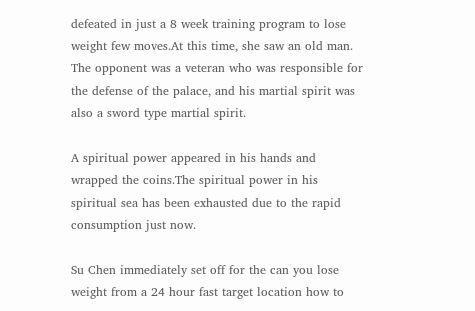defeated in just a 8 week training program to lose weight few moves.At this time, she saw an old man. The opponent was a veteran who was responsible for the defense of the palace, and his martial spirit was also a sword type martial spirit.

A spiritual power appeared in his hands and wrapped the coins.The spiritual power in his spiritual sea has been exhausted due to the rapid consumption just now.

Su Chen immediately set off for the can you lose weight from a 24 hour fast target location how to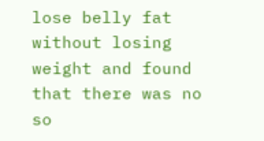lose belly fat without losing weight and found that there was no so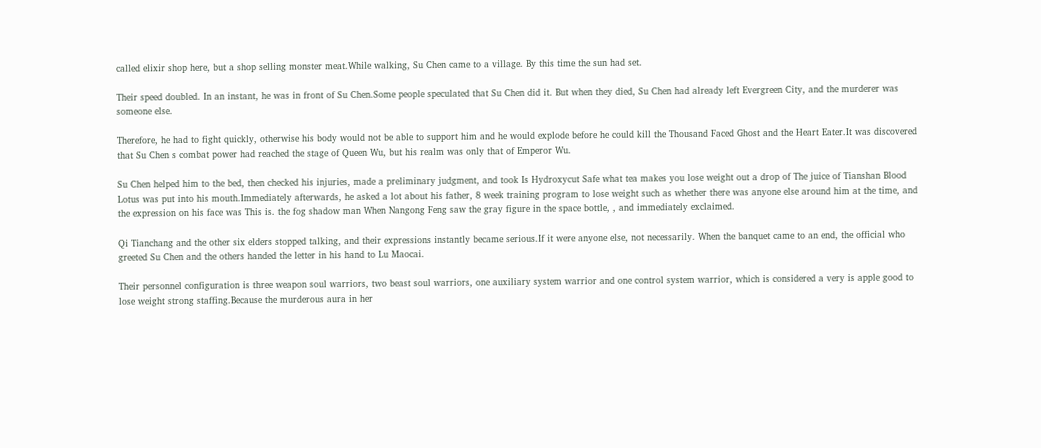called elixir shop here, but a shop selling monster meat.While walking, Su Chen came to a village. By this time the sun had set.

Their speed doubled. In an instant, he was in front of Su Chen.Some people speculated that Su Chen did it. But when they died, Su Chen had already left Evergreen City, and the murderer was someone else.

Therefore, he had to fight quickly, otherwise his body would not be able to support him and he would explode before he could kill the Thousand Faced Ghost and the Heart Eater.It was discovered that Su Chen s combat power had reached the stage of Queen Wu, but his realm was only that of Emperor Wu.

Su Chen helped him to the bed, then checked his injuries, made a preliminary judgment, and took Is Hydroxycut Safe what tea makes you lose weight out a drop of The juice of Tianshan Blood Lotus was put into his mouth.Immediately afterwards, he asked a lot about his father, 8 week training program to lose weight such as whether there was anyone else around him at the time, and the expression on his face was This is. the fog shadow man When Nangong Feng saw the gray figure in the space bottle, , and immediately exclaimed.

Qi Tianchang and the other six elders stopped talking, and their expressions instantly became serious.If it were anyone else, not necessarily. When the banquet came to an end, the official who greeted Su Chen and the others handed the letter in his hand to Lu Maocai.

Their personnel configuration is three weapon soul warriors, two beast soul warriors, one auxiliary system warrior and one control system warrior, which is considered a very is apple good to lose weight strong staffing.Because the murderous aura in her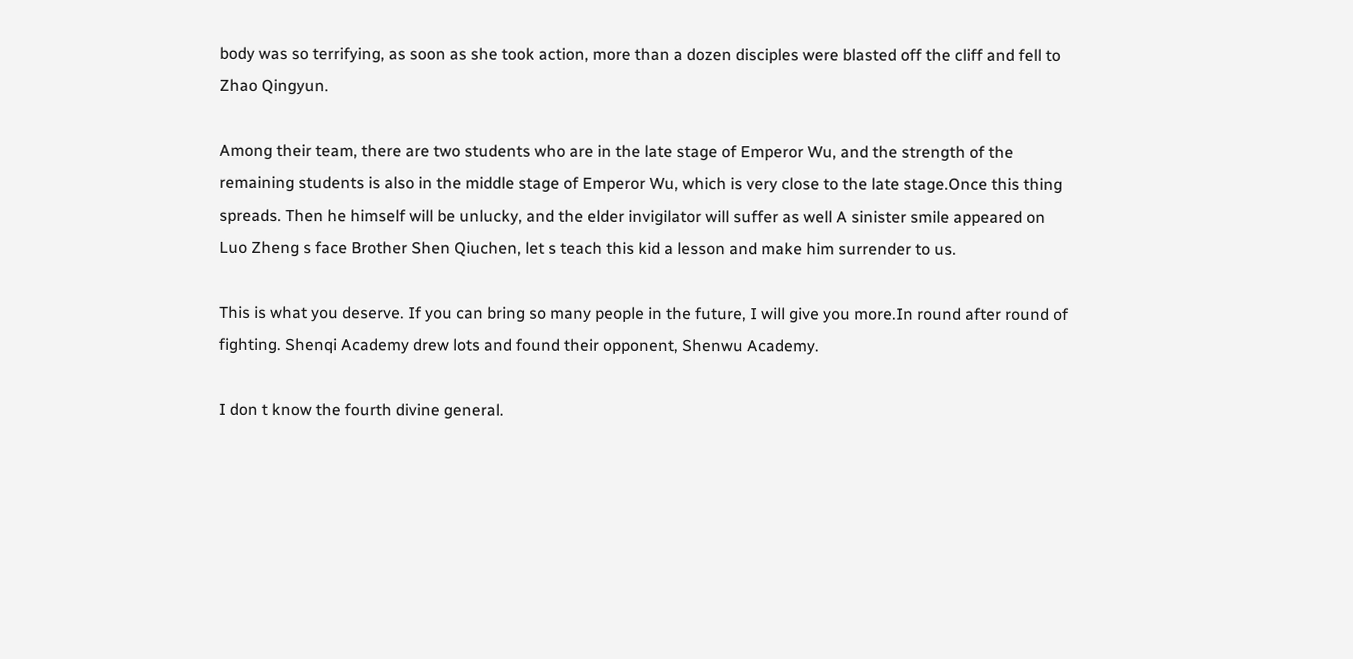body was so terrifying, as soon as she took action, more than a dozen disciples were blasted off the cliff and fell to Zhao Qingyun.

Among their team, there are two students who are in the late stage of Emperor Wu, and the strength of the remaining students is also in the middle stage of Emperor Wu, which is very close to the late stage.Once this thing spreads. Then he himself will be unlucky, and the elder invigilator will suffer as well A sinister smile appeared on Luo Zheng s face Brother Shen Qiuchen, let s teach this kid a lesson and make him surrender to us.

This is what you deserve. If you can bring so many people in the future, I will give you more.In round after round of fighting. Shenqi Academy drew lots and found their opponent, Shenwu Academy.

I don t know the fourth divine general.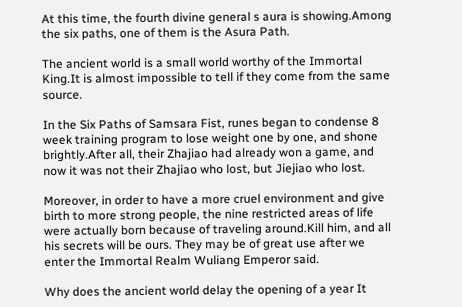At this time, the fourth divine general s aura is showing.Among the six paths, one of them is the Asura Path.

The ancient world is a small world worthy of the Immortal King.It is almost impossible to tell if they come from the same source.

In the Six Paths of Samsara Fist, runes began to condense 8 week training program to lose weight one by one, and shone brightly.After all, their Zhajiao had already won a game, and now it was not their Zhajiao who lost, but Jiejiao who lost.

Moreover, in order to have a more cruel environment and give birth to more strong people, the nine restricted areas of life were actually born because of traveling around.Kill him, and all his secrets will be ours. They may be of great use after we enter the Immortal Realm Wuliang Emperor said.

Why does the ancient world delay the opening of a year It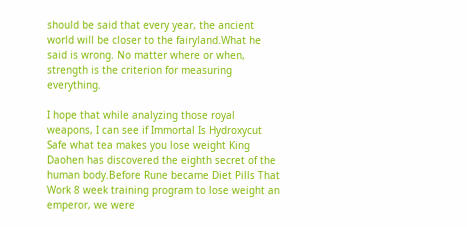should be said that every year, the ancient world will be closer to the fairyland.What he said is wrong. No matter where or when, strength is the criterion for measuring everything.

I hope that while analyzing those royal weapons, I can see if Immortal Is Hydroxycut Safe what tea makes you lose weight King Daohen has discovered the eighth secret of the human body.Before Rune became Diet Pills That Work 8 week training program to lose weight an emperor, we were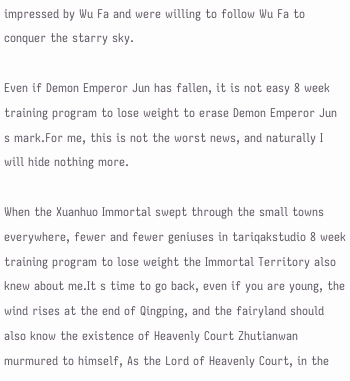impressed by Wu Fa and were willing to follow Wu Fa to conquer the starry sky.

Even if Demon Emperor Jun has fallen, it is not easy 8 week training program to lose weight to erase Demon Emperor Jun s mark.For me, this is not the worst news, and naturally I will hide nothing more.

When the Xuanhuo Immortal swept through the small towns everywhere, fewer and fewer geniuses in tariqakstudio 8 week training program to lose weight the Immortal Territory also knew about me.It s time to go back, even if you are young, the wind rises at the end of Qingping, and the fairyland should also know the existence of Heavenly Court Zhutianwan murmured to himself, As the Lord of Heavenly Court, in the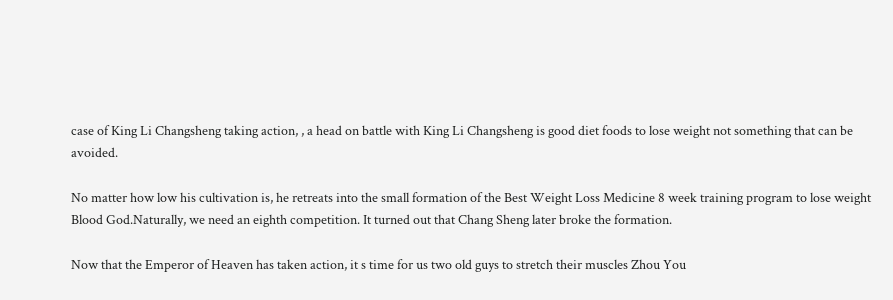case of King Li Changsheng taking action, , a head on battle with King Li Changsheng is good diet foods to lose weight not something that can be avoided.

No matter how low his cultivation is, he retreats into the small formation of the Best Weight Loss Medicine 8 week training program to lose weight Blood God.Naturally, we need an eighth competition. It turned out that Chang Sheng later broke the formation.

Now that the Emperor of Heaven has taken action, it s time for us two old guys to stretch their muscles Zhou You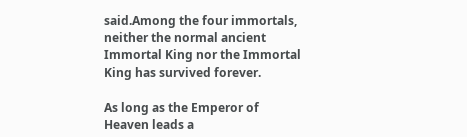said.Among the four immortals, neither the normal ancient Immortal King nor the Immortal King has survived forever.

As long as the Emperor of Heaven leads a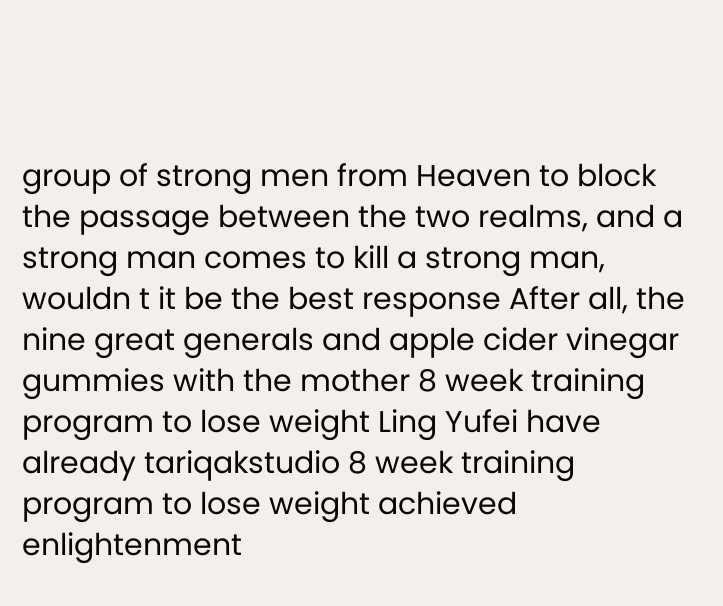group of strong men from Heaven to block the passage between the two realms, and a strong man comes to kill a strong man, wouldn t it be the best response After all, the nine great generals and apple cider vinegar gummies with the mother 8 week training program to lose weight Ling Yufei have already tariqakstudio 8 week training program to lose weight achieved enlightenment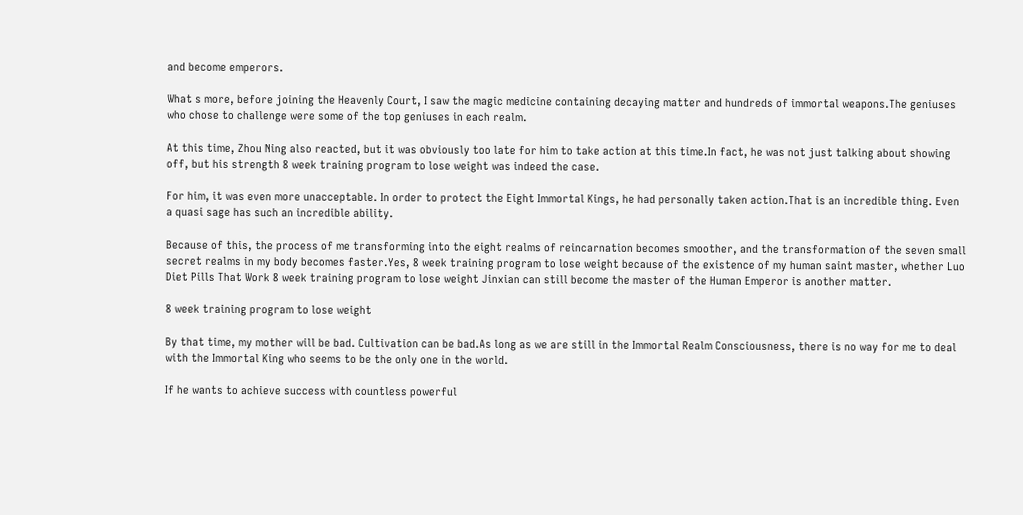and become emperors.

What s more, before joining the Heavenly Court, I saw the magic medicine containing decaying matter and hundreds of immortal weapons.The geniuses who chose to challenge were some of the top geniuses in each realm.

At this time, Zhou Ning also reacted, but it was obviously too late for him to take action at this time.In fact, he was not just talking about showing off, but his strength 8 week training program to lose weight was indeed the case.

For him, it was even more unacceptable. In order to protect the Eight Immortal Kings, he had personally taken action.That is an incredible thing. Even a quasi sage has such an incredible ability.

Because of this, the process of me transforming into the eight realms of reincarnation becomes smoother, and the transformation of the seven small secret realms in my body becomes faster.Yes, 8 week training program to lose weight because of the existence of my human saint master, whether Luo Diet Pills That Work 8 week training program to lose weight Jinxian can still become the master of the Human Emperor is another matter.

8 week training program to lose weight

By that time, my mother will be bad. Cultivation can be bad.As long as we are still in the Immortal Realm Consciousness, there is no way for me to deal with the Immortal King who seems to be the only one in the world.

If he wants to achieve success with countless powerful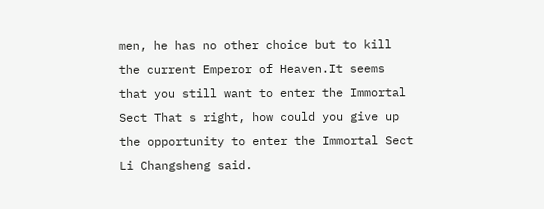men, he has no other choice but to kill the current Emperor of Heaven.It seems that you still want to enter the Immortal Sect That s right, how could you give up the opportunity to enter the Immortal Sect Li Changsheng said.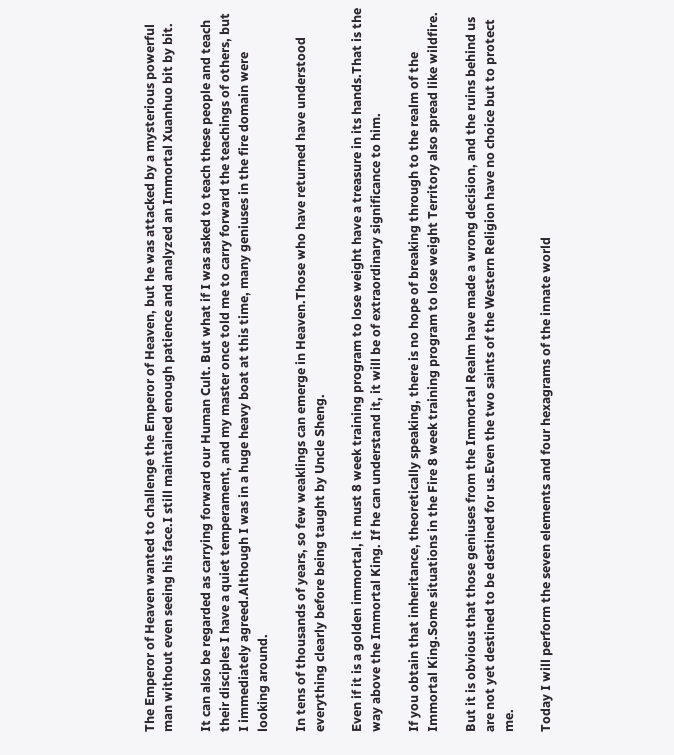The Emperor of Heaven wanted to challenge the Emperor of Heaven, but he was attacked by a mysterious powerful man without even seeing his face.I still maintained enough patience and analyzed an Immortal Xuanhuo bit by bit.

It can also be regarded as carrying forward our Human Cult. But what if I was asked to teach these people and teach their disciples I have a quiet temperament, and my master once told me to carry forward the teachings of others, but I immediately agreed.Although I was in a huge heavy boat at this time, many geniuses in the fire domain were looking around.

In tens of thousands of years, so few weaklings can emerge in Heaven.Those who have returned have understood everything clearly before being taught by Uncle Sheng.

Even if it is a golden immortal, it must 8 week training program to lose weight have a treasure in its hands.That is the way above the Immortal King. If he can understand it, it will be of extraordinary significance to him.

If you obtain that inheritance, theoretically speaking, there is no hope of breaking through to the realm of the Immortal King.Some situations in the Fire 8 week training program to lose weight Territory also spread like wildfire.

But it is obvious that those geniuses from the Immortal Realm have made a wrong decision, and the ruins behind us are not yet destined to be destined for us.Even the two saints of the Western Religion have no choice but to protect me.

Today I will perform the seven elements and four hexagrams of the innate world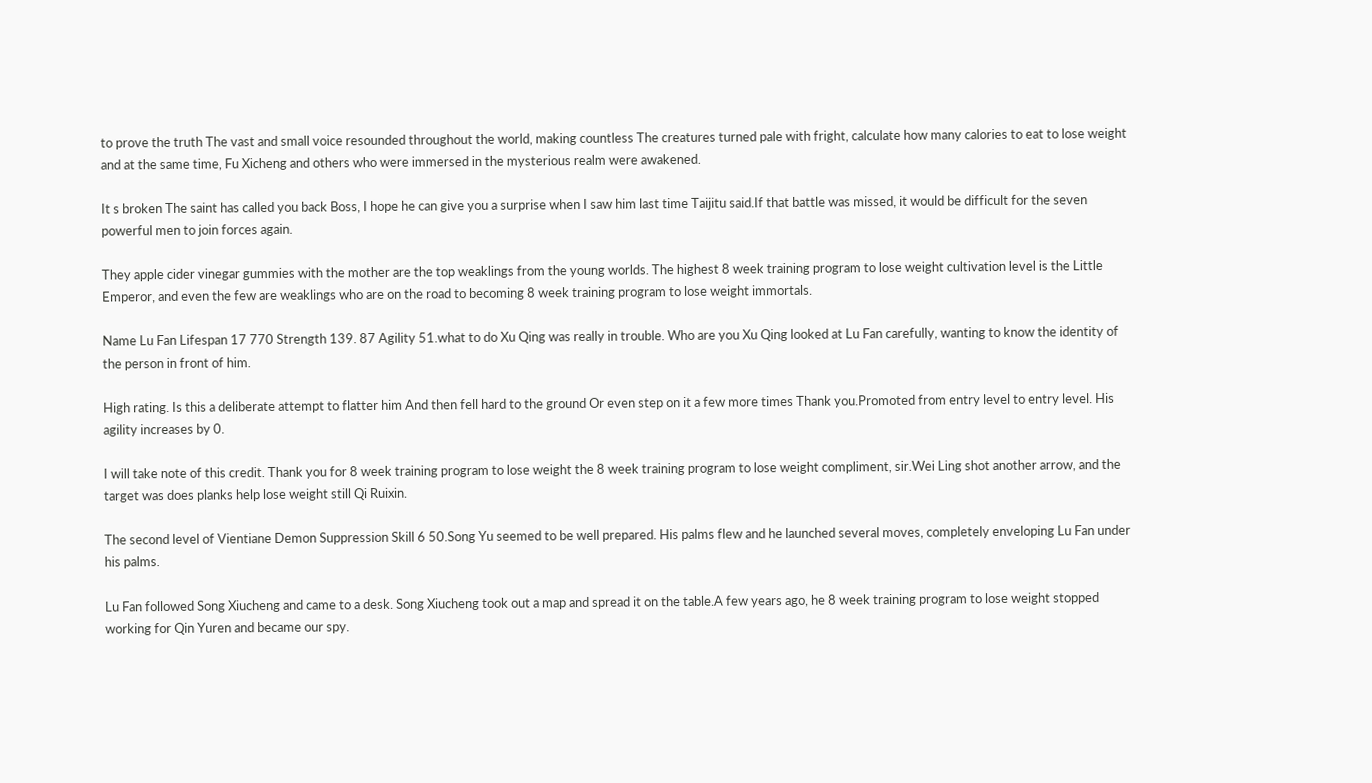to prove the truth The vast and small voice resounded throughout the world, making countless The creatures turned pale with fright, calculate how many calories to eat to lose weight and at the same time, Fu Xicheng and others who were immersed in the mysterious realm were awakened.

It s broken The saint has called you back Boss, I hope he can give you a surprise when I saw him last time Taijitu said.If that battle was missed, it would be difficult for the seven powerful men to join forces again.

They apple cider vinegar gummies with the mother are the top weaklings from the young worlds. The highest 8 week training program to lose weight cultivation level is the Little Emperor, and even the few are weaklings who are on the road to becoming 8 week training program to lose weight immortals.

Name Lu Fan Lifespan 17 770 Strength 139. 87 Agility 51.what to do Xu Qing was really in trouble. Who are you Xu Qing looked at Lu Fan carefully, wanting to know the identity of the person in front of him.

High rating. Is this a deliberate attempt to flatter him And then fell hard to the ground Or even step on it a few more times Thank you.Promoted from entry level to entry level. His agility increases by 0.

I will take note of this credit. Thank you for 8 week training program to lose weight the 8 week training program to lose weight compliment, sir.Wei Ling shot another arrow, and the target was does planks help lose weight still Qi Ruixin.

The second level of Vientiane Demon Suppression Skill 6 50.Song Yu seemed to be well prepared. His palms flew and he launched several moves, completely enveloping Lu Fan under his palms.

Lu Fan followed Song Xiucheng and came to a desk. Song Xiucheng took out a map and spread it on the table.A few years ago, he 8 week training program to lose weight stopped working for Qin Yuren and became our spy.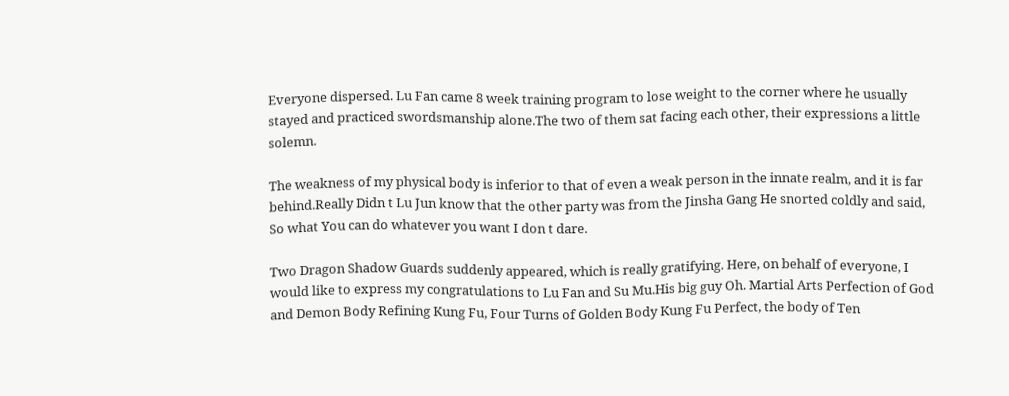Everyone dispersed. Lu Fan came 8 week training program to lose weight to the corner where he usually stayed and practiced swordsmanship alone.The two of them sat facing each other, their expressions a little solemn.

The weakness of my physical body is inferior to that of even a weak person in the innate realm, and it is far behind.Really Didn t Lu Jun know that the other party was from the Jinsha Gang He snorted coldly and said, So what You can do whatever you want I don t dare.

Two Dragon Shadow Guards suddenly appeared, which is really gratifying. Here, on behalf of everyone, I would like to express my congratulations to Lu Fan and Su Mu.His big guy Oh. Martial Arts Perfection of God and Demon Body Refining Kung Fu, Four Turns of Golden Body Kung Fu Perfect, the body of Ten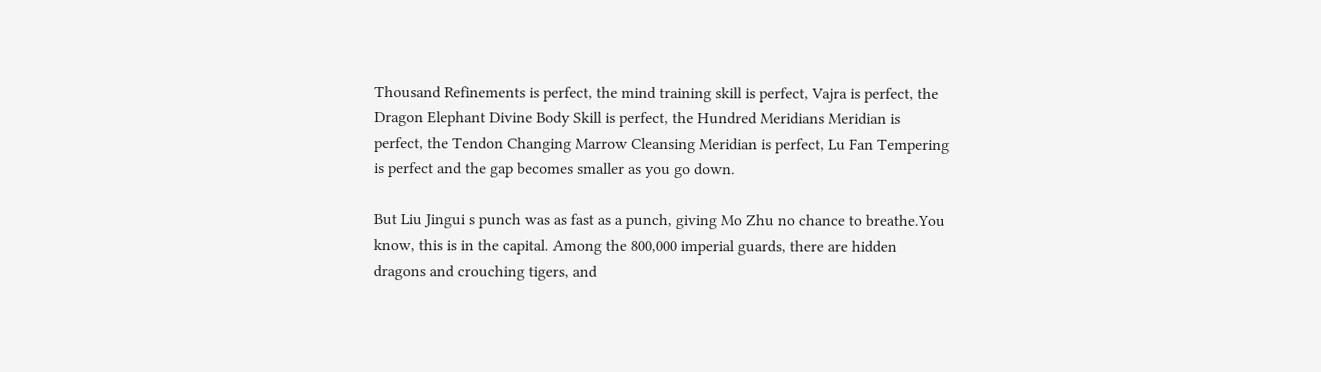Thousand Refinements is perfect, the mind training skill is perfect, Vajra is perfect, the Dragon Elephant Divine Body Skill is perfect, the Hundred Meridians Meridian is perfect, the Tendon Changing Marrow Cleansing Meridian is perfect, Lu Fan Tempering is perfect and the gap becomes smaller as you go down.

But Liu Jingui s punch was as fast as a punch, giving Mo Zhu no chance to breathe.You know, this is in the capital. Among the 800,000 imperial guards, there are hidden dragons and crouching tigers, and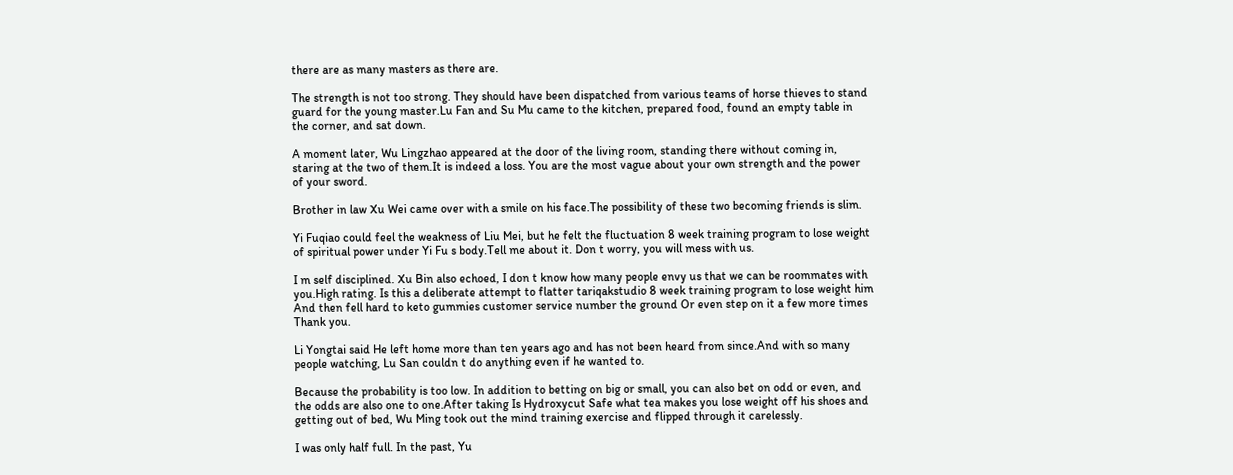there are as many masters as there are.

The strength is not too strong. They should have been dispatched from various teams of horse thieves to stand guard for the young master.Lu Fan and Su Mu came to the kitchen, prepared food, found an empty table in the corner, and sat down.

A moment later, Wu Lingzhao appeared at the door of the living room, standing there without coming in, staring at the two of them.It is indeed a loss. You are the most vague about your own strength and the power of your sword.

Brother in law Xu Wei came over with a smile on his face.The possibility of these two becoming friends is slim.

Yi Fuqiao could feel the weakness of Liu Mei, but he felt the fluctuation 8 week training program to lose weight of spiritual power under Yi Fu s body.Tell me about it. Don t worry, you will mess with us.

I m self disciplined. Xu Bin also echoed, I don t know how many people envy us that we can be roommates with you.High rating. Is this a deliberate attempt to flatter tariqakstudio 8 week training program to lose weight him And then fell hard to keto gummies customer service number the ground Or even step on it a few more times Thank you.

Li Yongtai said He left home more than ten years ago and has not been heard from since.And with so many people watching, Lu San couldn t do anything even if he wanted to.

Because the probability is too low. In addition to betting on big or small, you can also bet on odd or even, and the odds are also one to one.After taking Is Hydroxycut Safe what tea makes you lose weight off his shoes and getting out of bed, Wu Ming took out the mind training exercise and flipped through it carelessly.

I was only half full. In the past, Yu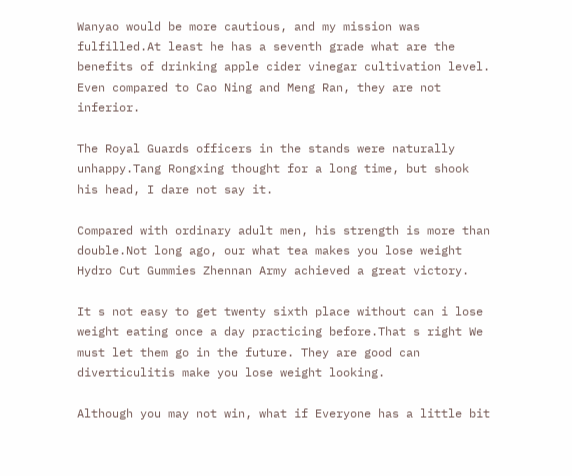Wanyao would be more cautious, and my mission was fulfilled.At least he has a seventh grade what are the benefits of drinking apple cider vinegar cultivation level. Even compared to Cao Ning and Meng Ran, they are not inferior.

The Royal Guards officers in the stands were naturally unhappy.Tang Rongxing thought for a long time, but shook his head, I dare not say it.

Compared with ordinary adult men, his strength is more than double.Not long ago, our what tea makes you lose weight Hydro Cut Gummies Zhennan Army achieved a great victory.

It s not easy to get twenty sixth place without can i lose weight eating once a day practicing before.That s right We must let them go in the future. They are good can diverticulitis make you lose weight looking.

Although you may not win, what if Everyone has a little bit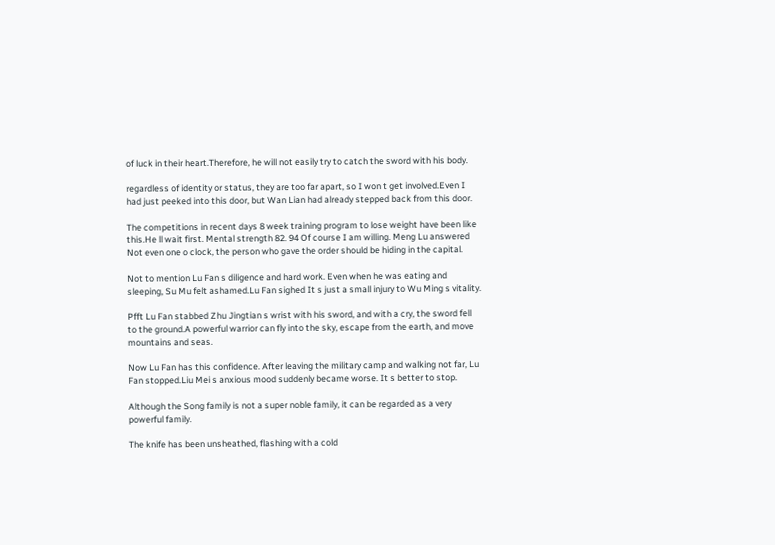of luck in their heart.Therefore, he will not easily try to catch the sword with his body.

regardless of identity or status, they are too far apart, so I won t get involved.Even I had just peeked into this door, but Wan Lian had already stepped back from this door.

The competitions in recent days 8 week training program to lose weight have been like this.He ll wait first. Mental strength 82. 94 Of course I am willing. Meng Lu answered Not even one o clock, the person who gave the order should be hiding in the capital.

Not to mention Lu Fan s diligence and hard work. Even when he was eating and sleeping, Su Mu felt ashamed.Lu Fan sighed It s just a small injury to Wu Ming s vitality.

Pfft Lu Fan stabbed Zhu Jingtian s wrist with his sword, and with a cry, the sword fell to the ground.A powerful warrior can fly into the sky, escape from the earth, and move mountains and seas.

Now Lu Fan has this confidence. After leaving the military camp and walking not far, Lu Fan stopped.Liu Mei s anxious mood suddenly became worse. It s better to stop.

Although the Song family is not a super noble family, it can be regarded as a very powerful family.

The knife has been unsheathed, flashing with a cold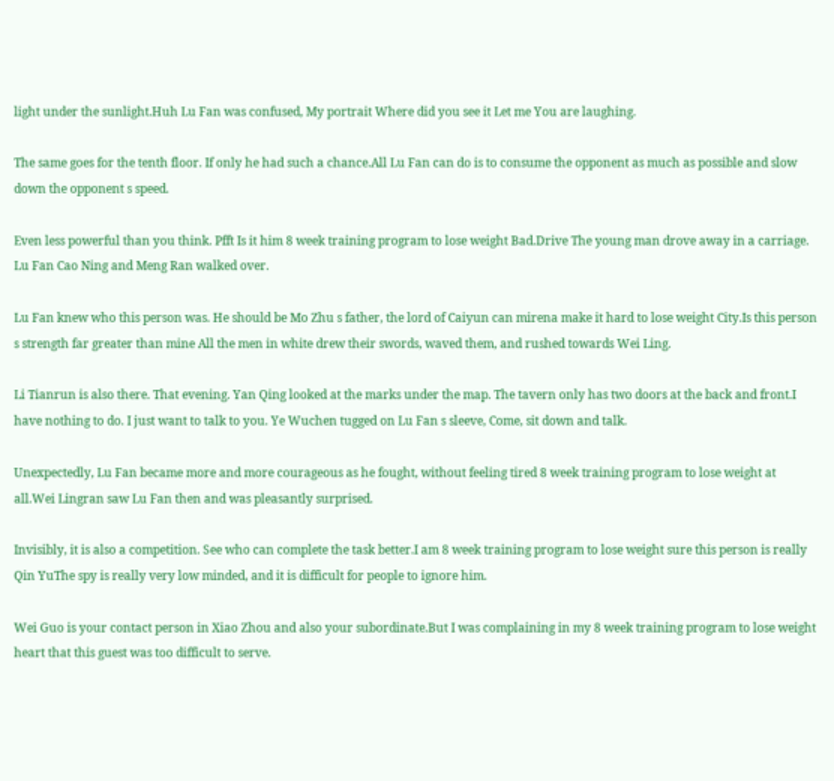light under the sunlight.Huh Lu Fan was confused, My portrait Where did you see it Let me You are laughing.

The same goes for the tenth floor. If only he had such a chance.All Lu Fan can do is to consume the opponent as much as possible and slow down the opponent s speed.

Even less powerful than you think. Pfft Is it him 8 week training program to lose weight Bad.Drive The young man drove away in a carriage. Lu Fan Cao Ning and Meng Ran walked over.

Lu Fan knew who this person was. He should be Mo Zhu s father, the lord of Caiyun can mirena make it hard to lose weight City.Is this person s strength far greater than mine All the men in white drew their swords, waved them, and rushed towards Wei Ling.

Li Tianrun is also there. That evening. Yan Qing looked at the marks under the map. The tavern only has two doors at the back and front.I have nothing to do. I just want to talk to you. Ye Wuchen tugged on Lu Fan s sleeve, Come, sit down and talk.

Unexpectedly, Lu Fan became more and more courageous as he fought, without feeling tired 8 week training program to lose weight at all.Wei Lingran saw Lu Fan then and was pleasantly surprised.

Invisibly, it is also a competition. See who can complete the task better.I am 8 week training program to lose weight sure this person is really Qin YuThe spy is really very low minded, and it is difficult for people to ignore him.

Wei Guo is your contact person in Xiao Zhou and also your subordinate.But I was complaining in my 8 week training program to lose weight heart that this guest was too difficult to serve.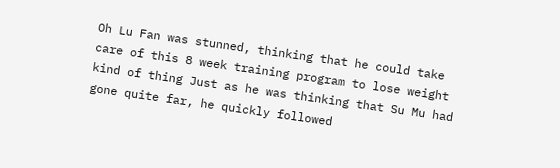Oh Lu Fan was stunned, thinking that he could take care of this 8 week training program to lose weight kind of thing Just as he was thinking that Su Mu had gone quite far, he quickly followed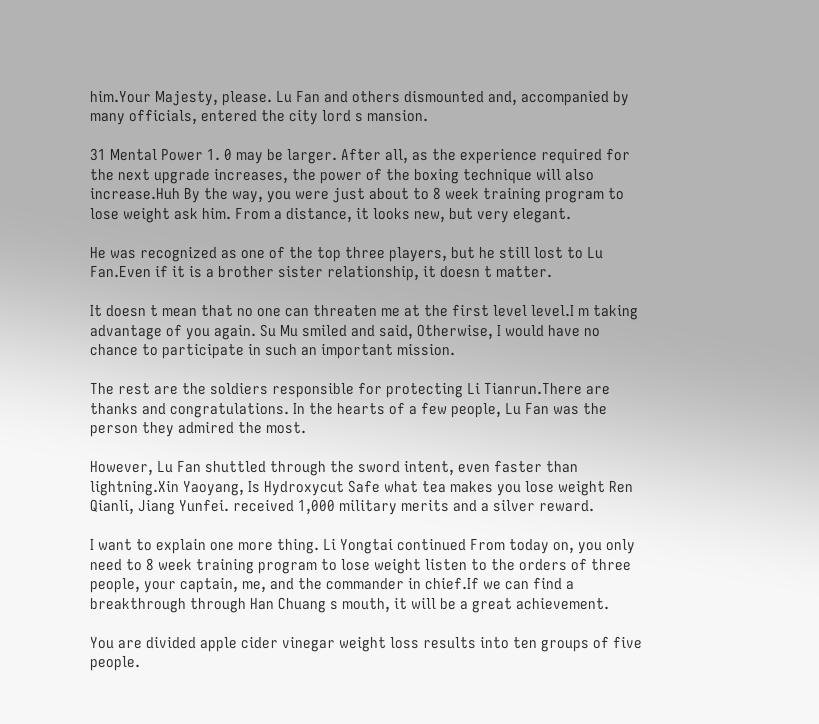him.Your Majesty, please. Lu Fan and others dismounted and, accompanied by many officials, entered the city lord s mansion.

31 Mental Power 1. 0 may be larger. After all, as the experience required for the next upgrade increases, the power of the boxing technique will also increase.Huh By the way, you were just about to 8 week training program to lose weight ask him. From a distance, it looks new, but very elegant.

He was recognized as one of the top three players, but he still lost to Lu Fan.Even if it is a brother sister relationship, it doesn t matter.

It doesn t mean that no one can threaten me at the first level level.I m taking advantage of you again. Su Mu smiled and said, Otherwise, I would have no chance to participate in such an important mission.

The rest are the soldiers responsible for protecting Li Tianrun.There are thanks and congratulations. In the hearts of a few people, Lu Fan was the person they admired the most.

However, Lu Fan shuttled through the sword intent, even faster than lightning.Xin Yaoyang, Is Hydroxycut Safe what tea makes you lose weight Ren Qianli, Jiang Yunfei. received 1,000 military merits and a silver reward.

I want to explain one more thing. Li Yongtai continued From today on, you only need to 8 week training program to lose weight listen to the orders of three people, your captain, me, and the commander in chief.If we can find a breakthrough through Han Chuang s mouth, it will be a great achievement.

You are divided apple cider vinegar weight loss results into ten groups of five people.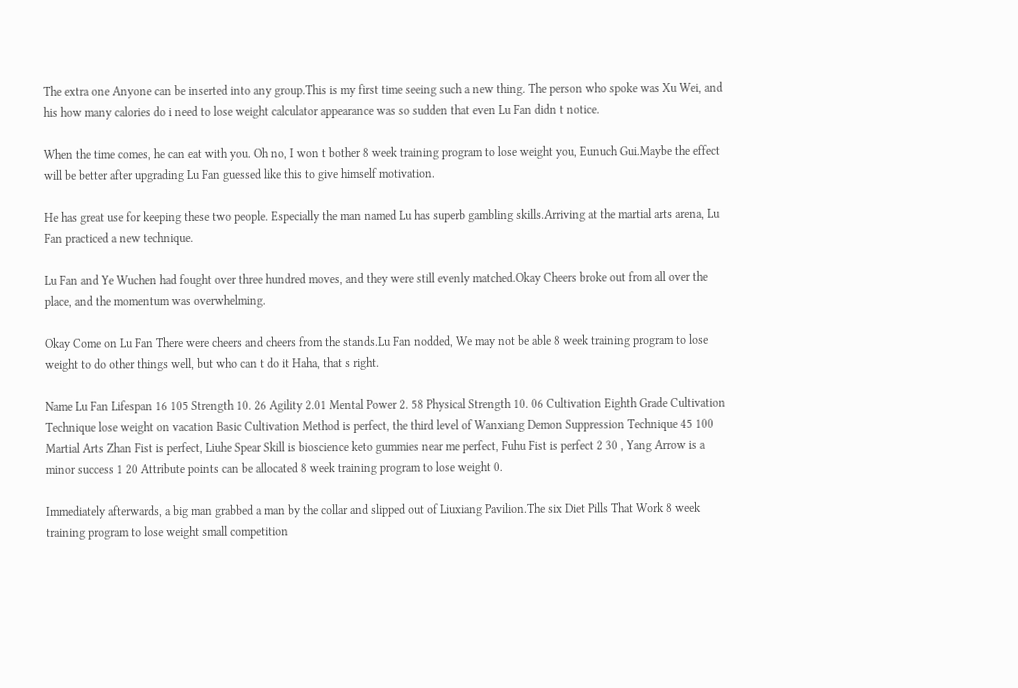The extra one Anyone can be inserted into any group.This is my first time seeing such a new thing. The person who spoke was Xu Wei, and his how many calories do i need to lose weight calculator appearance was so sudden that even Lu Fan didn t notice.

When the time comes, he can eat with you. Oh no, I won t bother 8 week training program to lose weight you, Eunuch Gui.Maybe the effect will be better after upgrading Lu Fan guessed like this to give himself motivation.

He has great use for keeping these two people. Especially the man named Lu has superb gambling skills.Arriving at the martial arts arena, Lu Fan practiced a new technique.

Lu Fan and Ye Wuchen had fought over three hundred moves, and they were still evenly matched.Okay Cheers broke out from all over the place, and the momentum was overwhelming.

Okay Come on Lu Fan There were cheers and cheers from the stands.Lu Fan nodded, We may not be able 8 week training program to lose weight to do other things well, but who can t do it Haha, that s right.

Name Lu Fan Lifespan 16 105 Strength 10. 26 Agility 2.01 Mental Power 2. 58 Physical Strength 10. 06 Cultivation Eighth Grade Cultivation Technique lose weight on vacation Basic Cultivation Method is perfect, the third level of Wanxiang Demon Suppression Technique 45 100 Martial Arts Zhan Fist is perfect, Liuhe Spear Skill is bioscience keto gummies near me perfect, Fuhu Fist is perfect 2 30 , Yang Arrow is a minor success 1 20 Attribute points can be allocated 8 week training program to lose weight 0.

Immediately afterwards, a big man grabbed a man by the collar and slipped out of Liuxiang Pavilion.The six Diet Pills That Work 8 week training program to lose weight small competition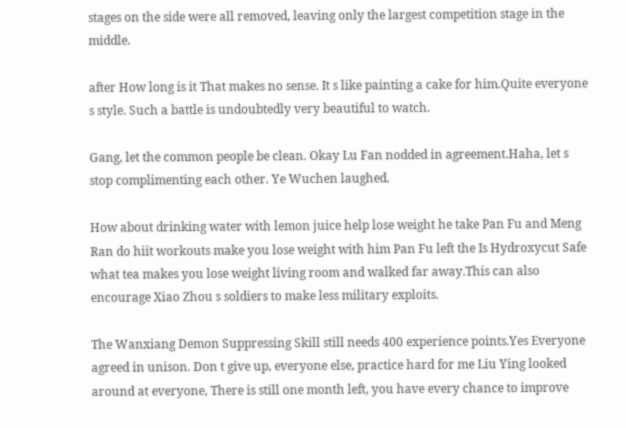stages on the side were all removed, leaving only the largest competition stage in the middle.

after How long is it That makes no sense. It s like painting a cake for him.Quite everyone s style. Such a battle is undoubtedly very beautiful to watch.

Gang, let the common people be clean. Okay Lu Fan nodded in agreement.Haha, let s stop complimenting each other. Ye Wuchen laughed.

How about drinking water with lemon juice help lose weight he take Pan Fu and Meng Ran do hiit workouts make you lose weight with him Pan Fu left the Is Hydroxycut Safe what tea makes you lose weight living room and walked far away.This can also encourage Xiao Zhou s soldiers to make less military exploits.

The Wanxiang Demon Suppressing Skill still needs 400 experience points.Yes Everyone agreed in unison. Don t give up, everyone else, practice hard for me Liu Ying looked around at everyone, There is still one month left, you have every chance to improve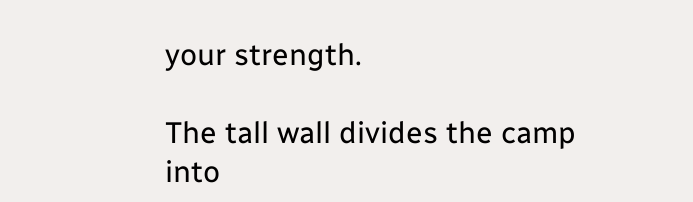your strength.

The tall wall divides the camp into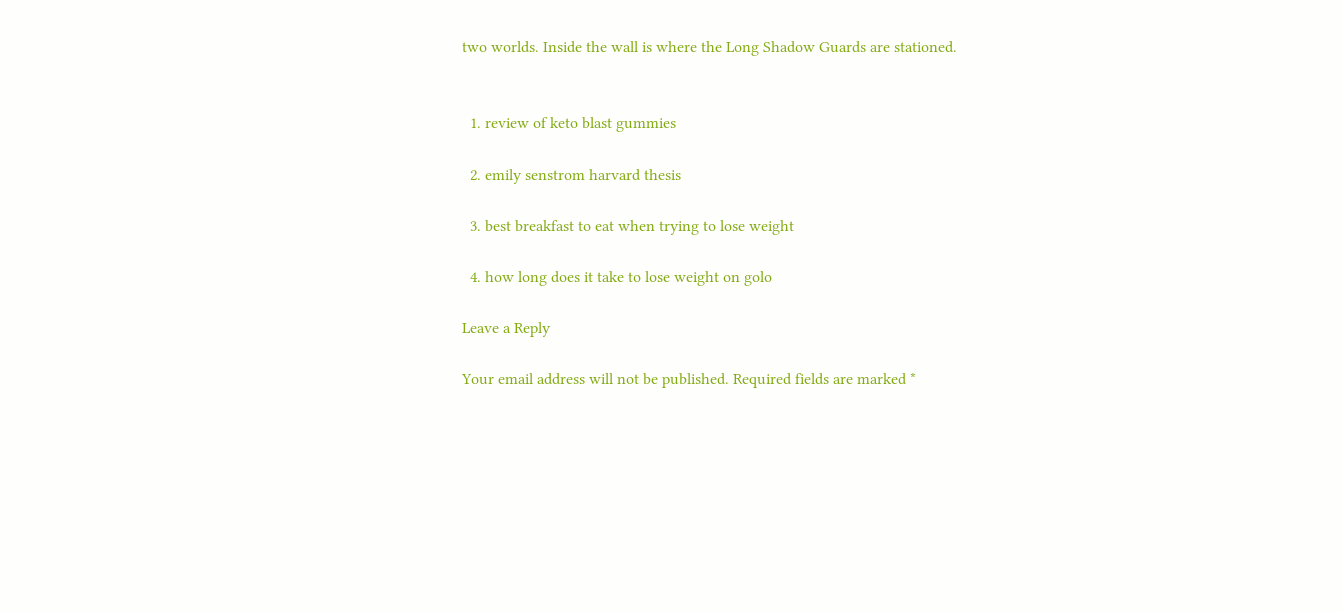two worlds. Inside the wall is where the Long Shadow Guards are stationed.


  1. review of keto blast gummies

  2. emily senstrom harvard thesis

  3. best breakfast to eat when trying to lose weight

  4. how long does it take to lose weight on golo

Leave a Reply

Your email address will not be published. Required fields are marked *